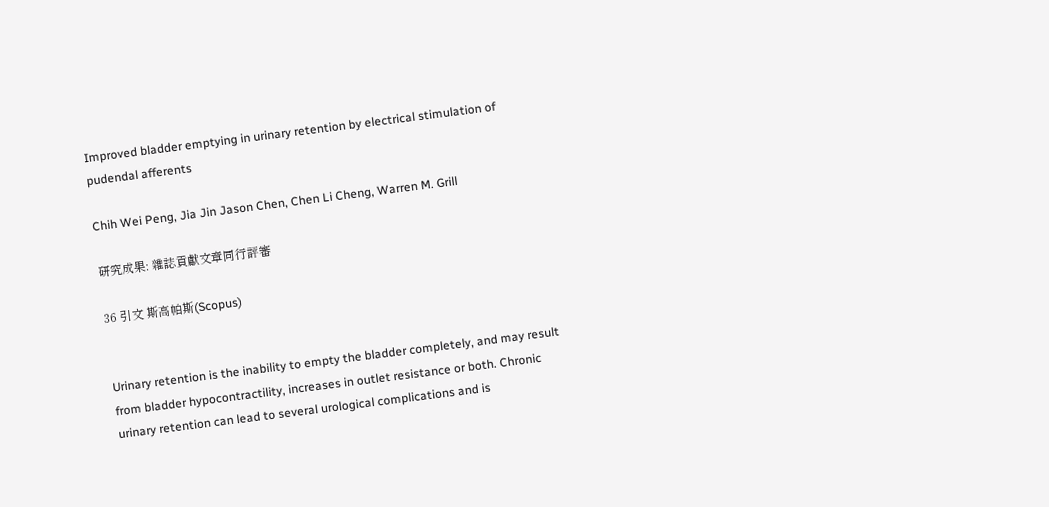Improved bladder emptying in urinary retention by electrical stimulation of pudendal afferents

Chih Wei Peng, Jia Jin Jason Chen, Chen Li Cheng, Warren M. Grill

研究成果: 雜誌貢獻文章同行評審

36 引文 斯高帕斯(Scopus)


Urinary retention is the inability to empty the bladder completely, and may result from bladder hypocontractility, increases in outlet resistance or both. Chronic urinary retention can lead to several urological complications and is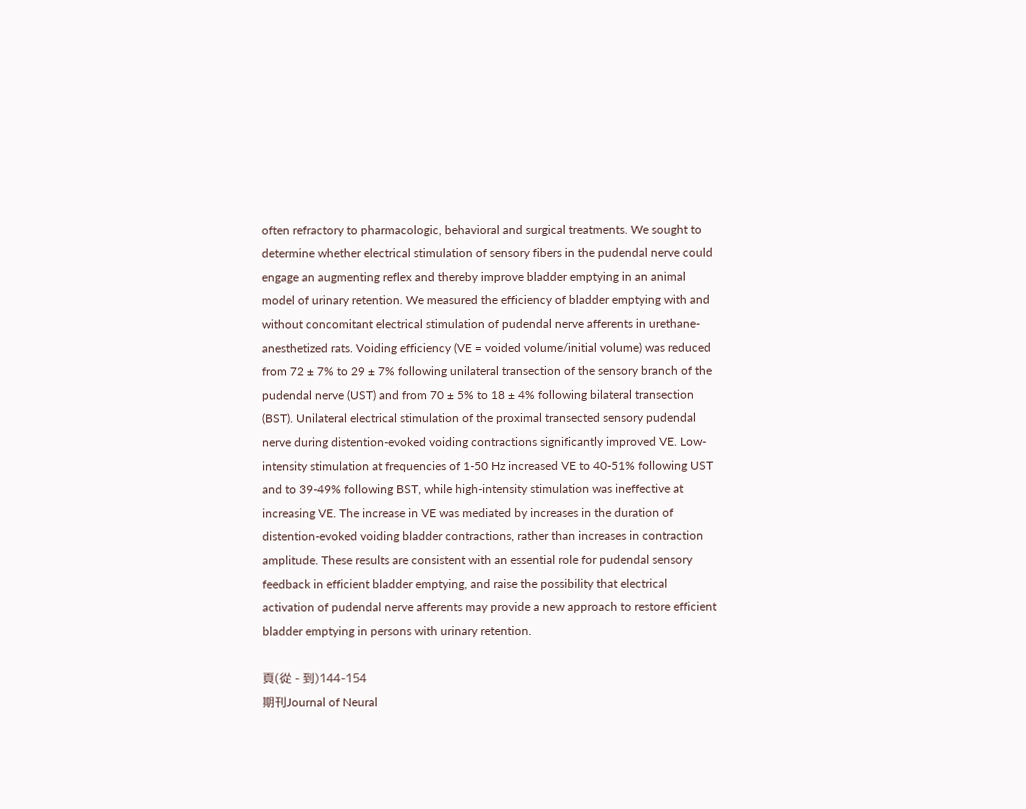often refractory to pharmacologic, behavioral and surgical treatments. We sought to determine whether electrical stimulation of sensory fibers in the pudendal nerve could engage an augmenting reflex and thereby improve bladder emptying in an animal model of urinary retention. We measured the efficiency of bladder emptying with and without concomitant electrical stimulation of pudendal nerve afferents in urethane-anesthetized rats. Voiding efficiency (VE = voided volume/initial volume) was reduced from 72 ± 7% to 29 ± 7% following unilateral transection of the sensory branch of the pudendal nerve (UST) and from 70 ± 5% to 18 ± 4% following bilateral transection (BST). Unilateral electrical stimulation of the proximal transected sensory pudendal nerve during distention-evoked voiding contractions significantly improved VE. Low-intensity stimulation at frequencies of 1-50 Hz increased VE to 40-51% following UST and to 39-49% following BST, while high-intensity stimulation was ineffective at increasing VE. The increase in VE was mediated by increases in the duration of distention-evoked voiding bladder contractions, rather than increases in contraction amplitude. These results are consistent with an essential role for pudendal sensory feedback in efficient bladder emptying, and raise the possibility that electrical activation of pudendal nerve afferents may provide a new approach to restore efficient bladder emptying in persons with urinary retention.

頁(從 - 到)144-154
期刊Journal of Neural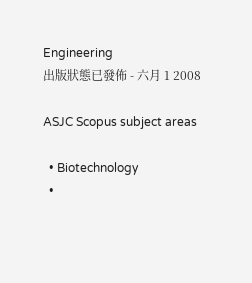Engineering
出版狀態已發佈 - 六月 1 2008

ASJC Scopus subject areas

  • Biotechnology
  •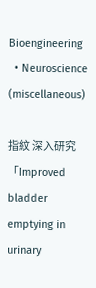Bioengineering
  • Neuroscience (miscellaneous)

指紋 深入研究「Improved bladder emptying in urinary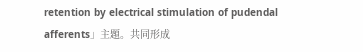retention by electrical stimulation of pudendal afferents」主題。共同形成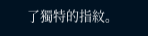了獨特的指紋。